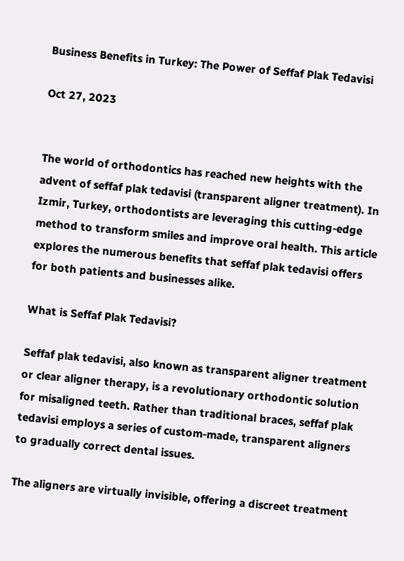Business Benefits in Turkey: The Power of Seffaf Plak Tedavisi

Oct 27, 2023


The world of orthodontics has reached new heights with the advent of seffaf plak tedavisi (transparent aligner treatment). In Izmir, Turkey, orthodontists are leveraging this cutting-edge method to transform smiles and improve oral health. This article explores the numerous benefits that seffaf plak tedavisi offers for both patients and businesses alike.

What is Seffaf Plak Tedavisi?

Seffaf plak tedavisi, also known as transparent aligner treatment or clear aligner therapy, is a revolutionary orthodontic solution for misaligned teeth. Rather than traditional braces, seffaf plak tedavisi employs a series of custom-made, transparent aligners to gradually correct dental issues.

The aligners are virtually invisible, offering a discreet treatment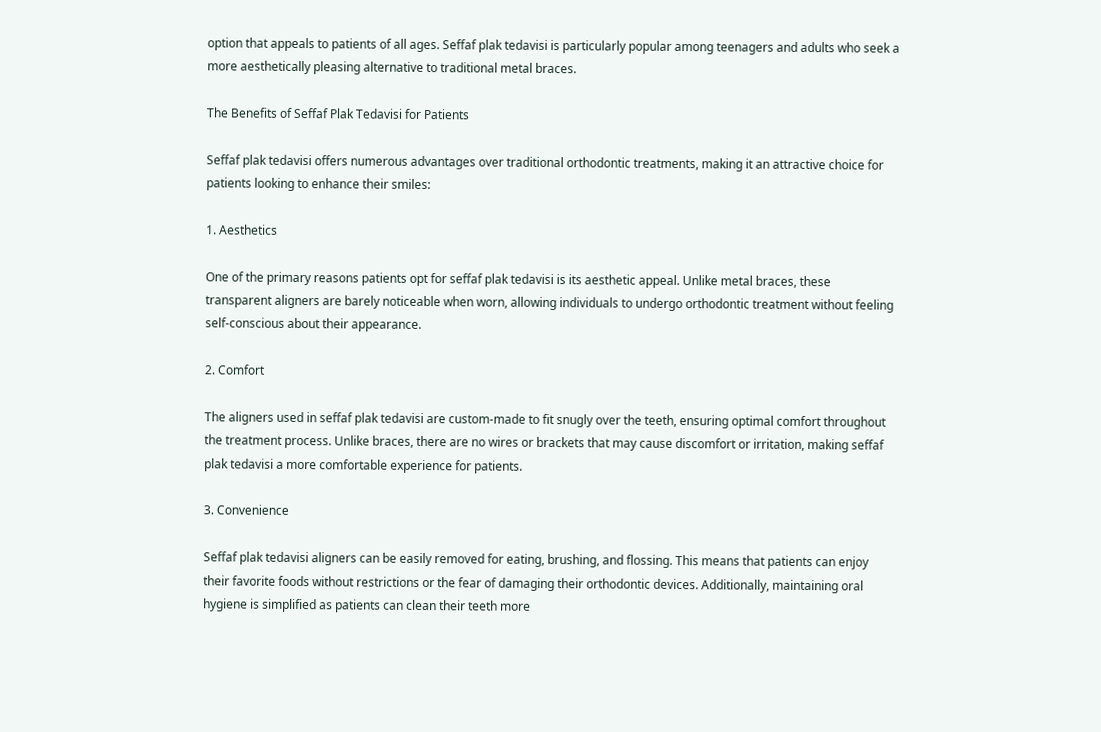option that appeals to patients of all ages. Seffaf plak tedavisi is particularly popular among teenagers and adults who seek a more aesthetically pleasing alternative to traditional metal braces.

The Benefits of Seffaf Plak Tedavisi for Patients

Seffaf plak tedavisi offers numerous advantages over traditional orthodontic treatments, making it an attractive choice for patients looking to enhance their smiles:

1. Aesthetics

One of the primary reasons patients opt for seffaf plak tedavisi is its aesthetic appeal. Unlike metal braces, these transparent aligners are barely noticeable when worn, allowing individuals to undergo orthodontic treatment without feeling self-conscious about their appearance.

2. Comfort

The aligners used in seffaf plak tedavisi are custom-made to fit snugly over the teeth, ensuring optimal comfort throughout the treatment process. Unlike braces, there are no wires or brackets that may cause discomfort or irritation, making seffaf plak tedavisi a more comfortable experience for patients.

3. Convenience

Seffaf plak tedavisi aligners can be easily removed for eating, brushing, and flossing. This means that patients can enjoy their favorite foods without restrictions or the fear of damaging their orthodontic devices. Additionally, maintaining oral hygiene is simplified as patients can clean their teeth more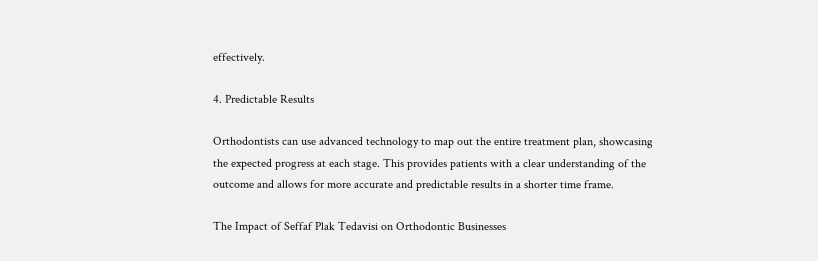effectively.

4. Predictable Results

Orthodontists can use advanced technology to map out the entire treatment plan, showcasing the expected progress at each stage. This provides patients with a clear understanding of the outcome and allows for more accurate and predictable results in a shorter time frame.

The Impact of Seffaf Plak Tedavisi on Orthodontic Businesses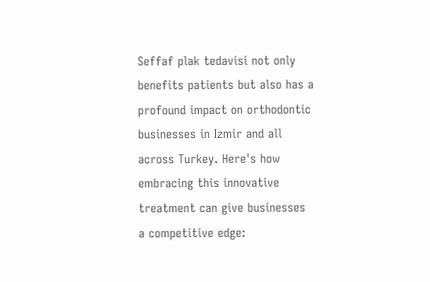Seffaf plak tedavisi not only benefits patients but also has a profound impact on orthodontic businesses in Izmir and all across Turkey. Here's how embracing this innovative treatment can give businesses a competitive edge: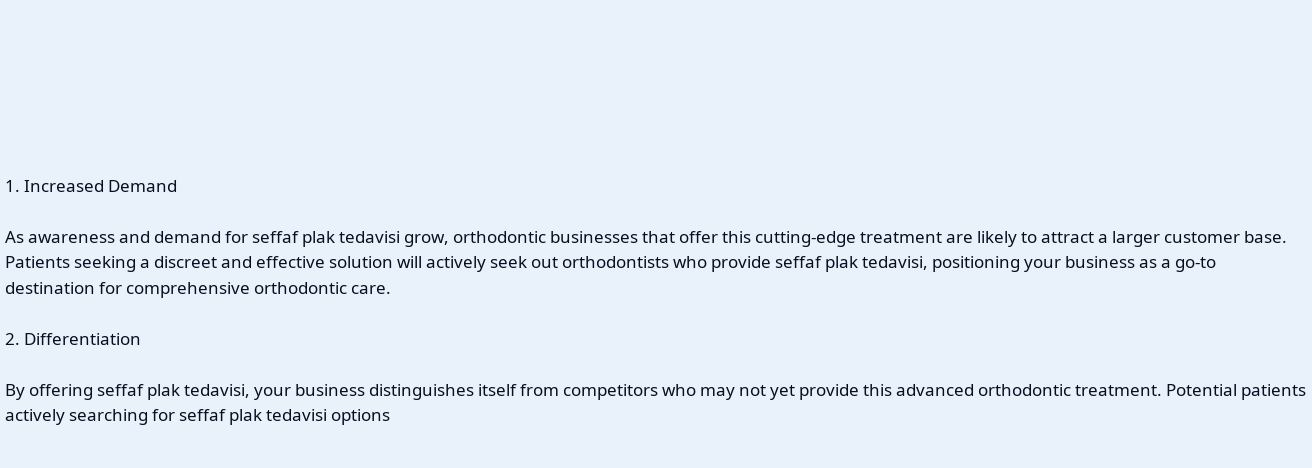1. Increased Demand

As awareness and demand for seffaf plak tedavisi grow, orthodontic businesses that offer this cutting-edge treatment are likely to attract a larger customer base. Patients seeking a discreet and effective solution will actively seek out orthodontists who provide seffaf plak tedavisi, positioning your business as a go-to destination for comprehensive orthodontic care.

2. Differentiation

By offering seffaf plak tedavisi, your business distinguishes itself from competitors who may not yet provide this advanced orthodontic treatment. Potential patients actively searching for seffaf plak tedavisi options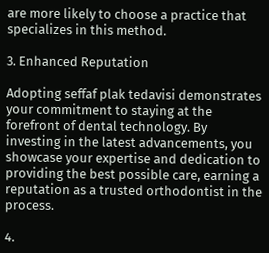are more likely to choose a practice that specializes in this method.

3. Enhanced Reputation

Adopting seffaf plak tedavisi demonstrates your commitment to staying at the forefront of dental technology. By investing in the latest advancements, you showcase your expertise and dedication to providing the best possible care, earning a reputation as a trusted orthodontist in the process.

4.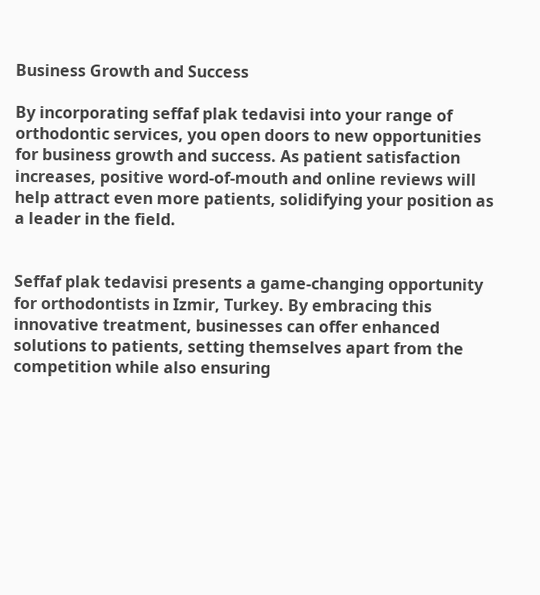Business Growth and Success

By incorporating seffaf plak tedavisi into your range of orthodontic services, you open doors to new opportunities for business growth and success. As patient satisfaction increases, positive word-of-mouth and online reviews will help attract even more patients, solidifying your position as a leader in the field.


Seffaf plak tedavisi presents a game-changing opportunity for orthodontists in Izmir, Turkey. By embracing this innovative treatment, businesses can offer enhanced solutions to patients, setting themselves apart from the competition while also ensuring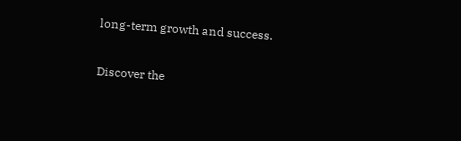long-term growth and success.

Discover the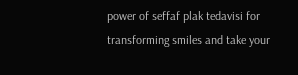power of seffaf plak tedavisi for transforming smiles and take your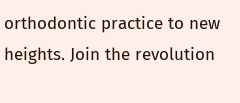orthodontic practice to new heights. Join the revolution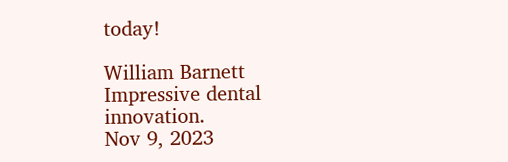today!

William Barnett
Impressive dental innovation.
Nov 9, 2023